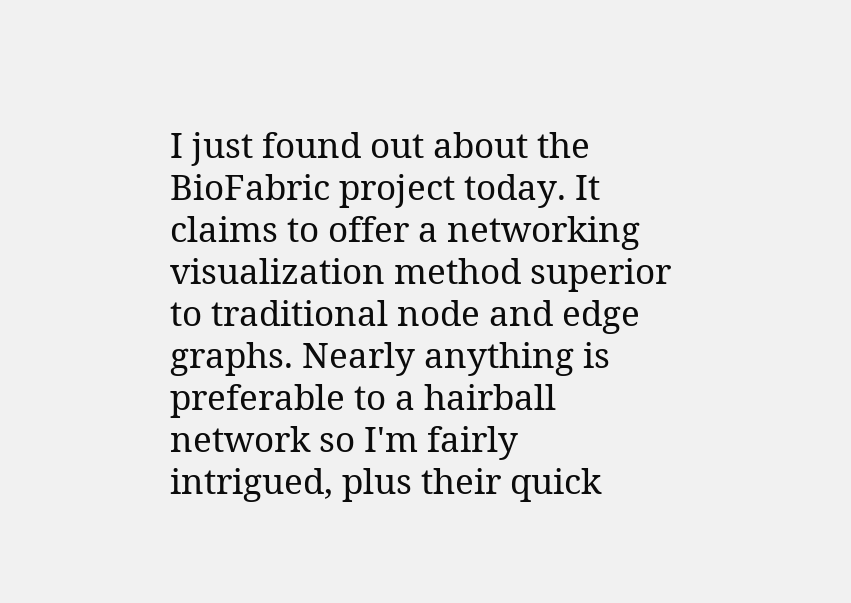I just found out about the BioFabric project today. It claims to offer a networking visualization method superior to traditional node and edge graphs. Nearly anything is preferable to a hairball network so I'm fairly intrigued, plus their quick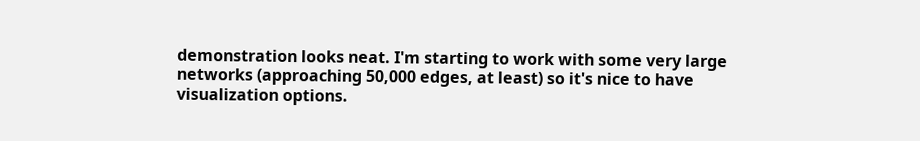demonstration looks neat. I'm starting to work with some very large networks (approaching 50,000 edges, at least) so it's nice to have visualization options.